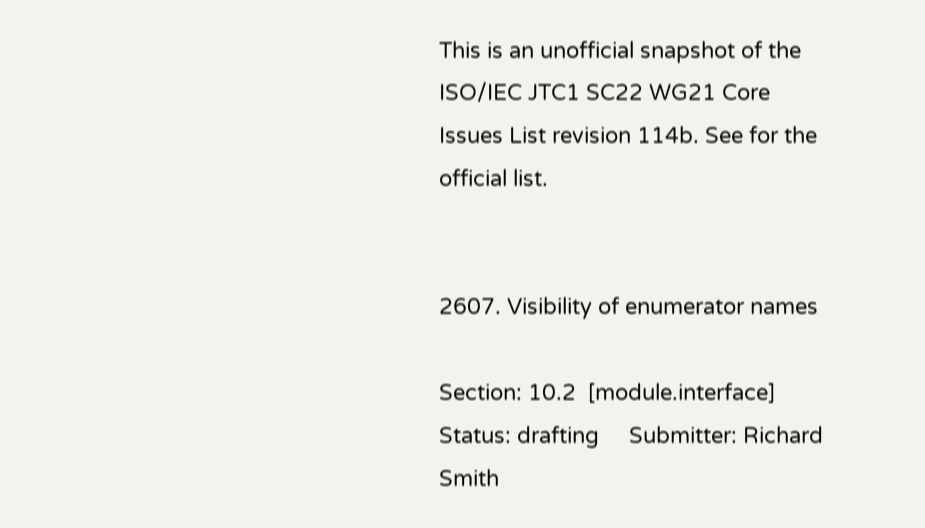This is an unofficial snapshot of the ISO/IEC JTC1 SC22 WG21 Core Issues List revision 114b. See for the official list.


2607. Visibility of enumerator names

Section: 10.2  [module.interface]     Status: drafting     Submitter: Richard Smith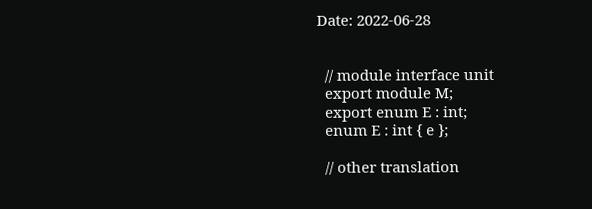Date: 2022-06-28


  // module interface unit
  export module M;
  export enum E : int;
  enum E : int { e };

  // other translation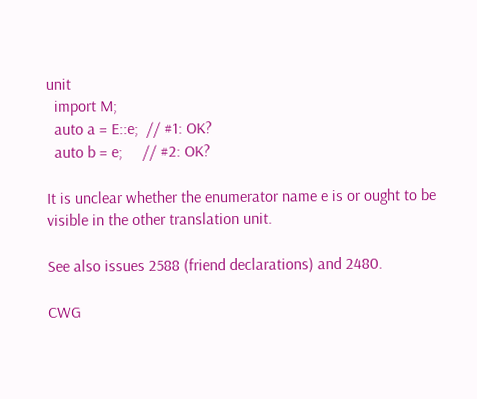unit
  import M;
  auto a = E::e;  // #1: OK?
  auto b = e;     // #2: OK?

It is unclear whether the enumerator name e is or ought to be visible in the other translation unit.

See also issues 2588 (friend declarations) and 2480.

CWG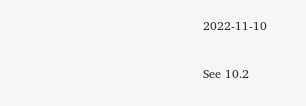2022-11-10

See 10.2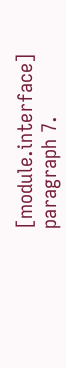[module.interface] paragraph 7.